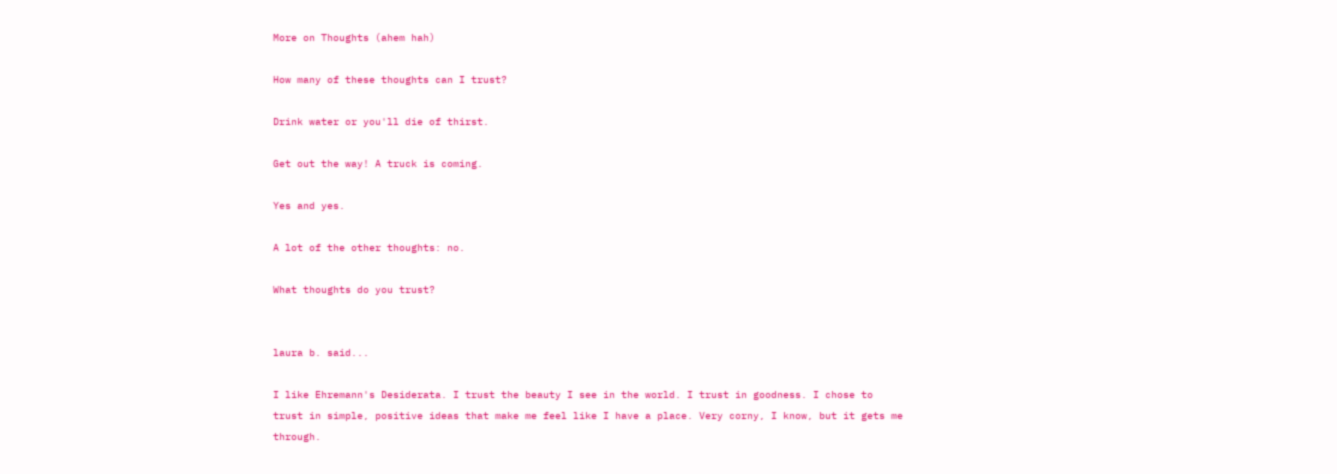More on Thoughts (ahem hah)

How many of these thoughts can I trust?

Drink water or you'll die of thirst.

Get out the way! A truck is coming.

Yes and yes.

A lot of the other thoughts: no.

What thoughts do you trust?


laura b. said...

I like Ehremann's Desiderata. I trust the beauty I see in the world. I trust in goodness. I chose to trust in simple, positive ideas that make me feel like I have a place. Very corny, I know, but it gets me through.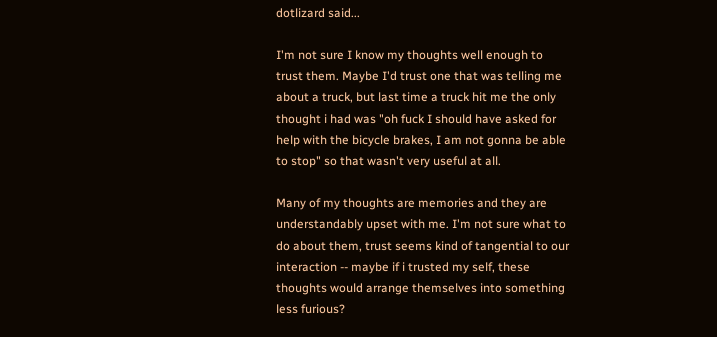dotlizard said...

I'm not sure I know my thoughts well enough to trust them. Maybe I'd trust one that was telling me about a truck, but last time a truck hit me the only thought i had was "oh fuck I should have asked for help with the bicycle brakes, I am not gonna be able to stop" so that wasn't very useful at all.

Many of my thoughts are memories and they are understandably upset with me. I'm not sure what to do about them, trust seems kind of tangential to our interaction -- maybe if i trusted my self, these thoughts would arrange themselves into something less furious?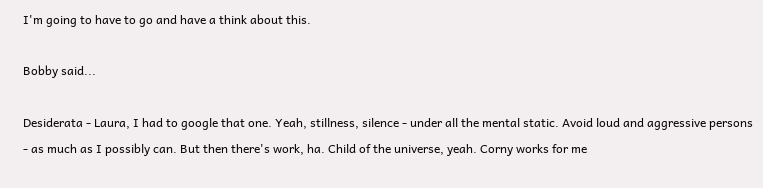I'm going to have to go and have a think about this.

Bobby said...

Desiderata - Laura, I had to google that one. Yeah, stillness, silence - under all the mental static. Avoid loud and aggressive persons - as much as I possibly can. But then there's work, ha. Child of the universe, yeah. Corny works for me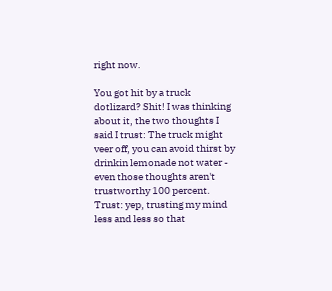right now.

You got hit by a truck dotlizard? Shit! I was thinking about it, the two thoughts I said I trust: The truck might veer off, you can avoid thirst by drinkin lemonade not water - even those thoughts aren't trustworthy 100 percent. Trust: yep, trusting my mind less and less so that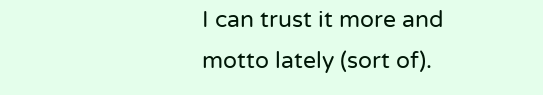I can trust it more and motto lately (sort of).